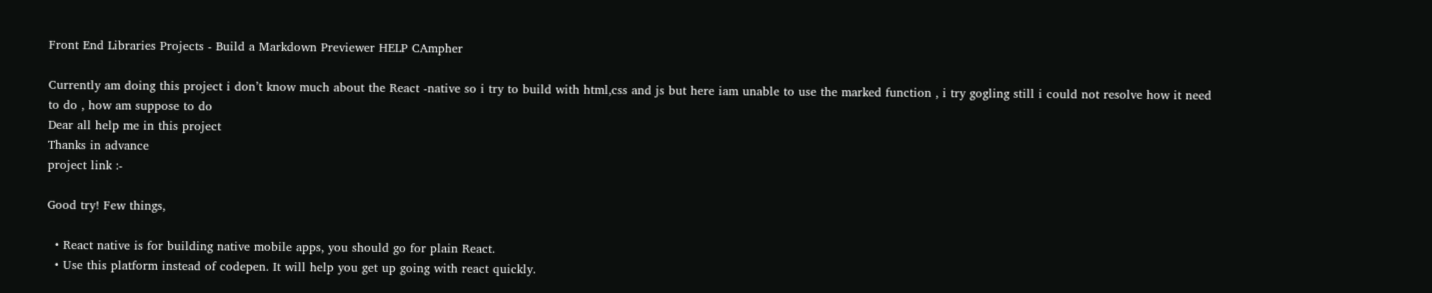Front End Libraries Projects - Build a Markdown Previewer HELP CAmpher

Currently am doing this project i don’t know much about the React -native so i try to build with html,css and js but here iam unable to use the marked function , i try gogling still i could not resolve how it need to do , how am suppose to do
Dear all help me in this project
Thanks in advance
project link :-

Good try! Few things,

  • React native is for building native mobile apps, you should go for plain React.
  • Use this platform instead of codepen. It will help you get up going with react quickly.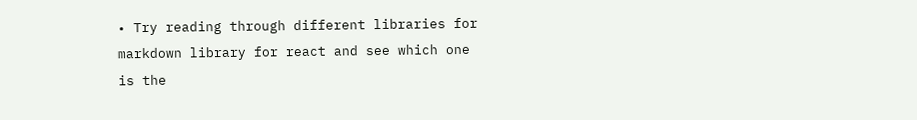• Try reading through different libraries for markdown library for react and see which one is the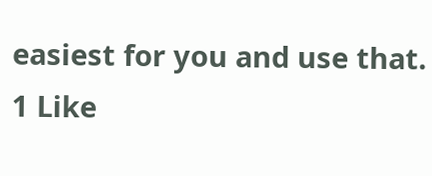easiest for you and use that.
1 Like